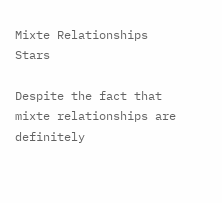Mixte Relationships Stars

Despite the fact that mixte relationships are definitely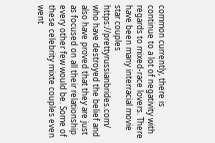common currently, there is continue to a lot of negativity with regards to mixed-race lovers. There have been many interracial movie star couples https://prettyrussianbrides.com/ who have destroyed the belief and also have proved that they are just as focused on all their relationship every other few would be. Some of these celebrity mixte couples even went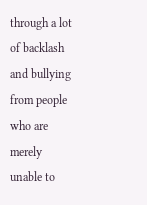through a lot of backlash and bullying from people who are merely unable to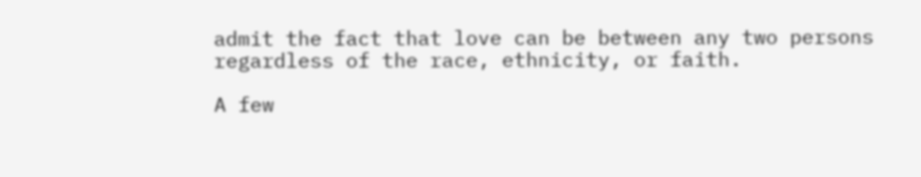admit the fact that love can be between any two persons regardless of the race, ethnicity, or faith.

A few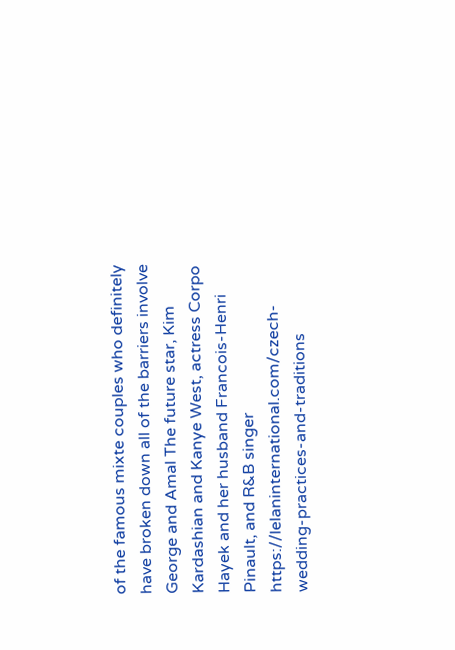of the famous mixte couples who definitely have broken down all of the barriers involve George and Amal The future star, Kim Kardashian and Kanye West, actress Corpo Hayek and her husband Francois-Henri Pinault, and R&B singer https://lelaninternational.com/czech-wedding-practices-and-traditions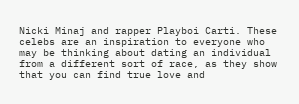Nicki Minaj and rapper Playboi Carti. These celebs are an inspiration to everyone who may be thinking about dating an individual from a different sort of race, as they show that you can find true love and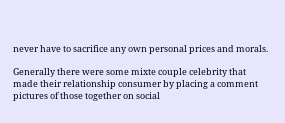never have to sacrifice any own personal prices and morals.

Generally there were some mixte couple celebrity that made their relationship consumer by placing a comment pictures of those together on social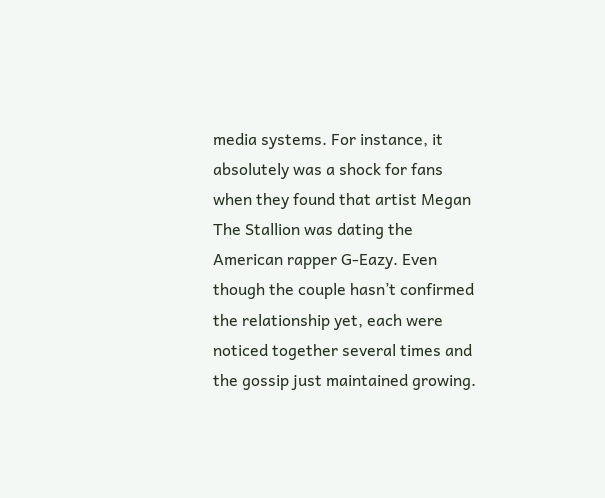media systems. For instance, it absolutely was a shock for fans when they found that artist Megan The Stallion was dating the American rapper G-Eazy. Even though the couple hasn’t confirmed the relationship yet, each were noticed together several times and the gossip just maintained growing.